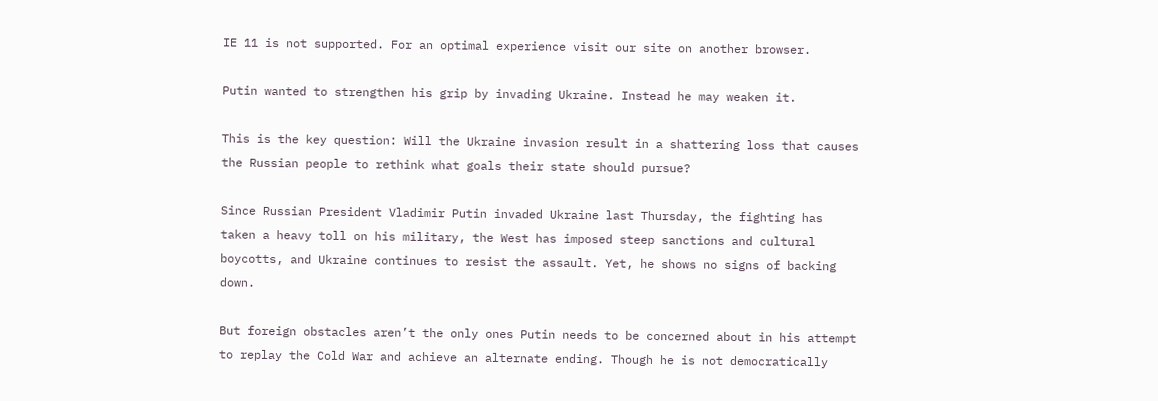IE 11 is not supported. For an optimal experience visit our site on another browser.

Putin wanted to strengthen his grip by invading Ukraine. Instead he may weaken it.

This is the key question: Will the Ukraine invasion result in a shattering loss that causes the Russian people to rethink what goals their state should pursue?

Since Russian President Vladimir Putin invaded Ukraine last Thursday, the fighting has taken a heavy toll on his military, the West has imposed steep sanctions and cultural boycotts, and Ukraine continues to resist the assault. Yet, he shows no signs of backing down.

But foreign obstacles aren’t the only ones Putin needs to be concerned about in his attempt to replay the Cold War and achieve an alternate ending. Though he is not democratically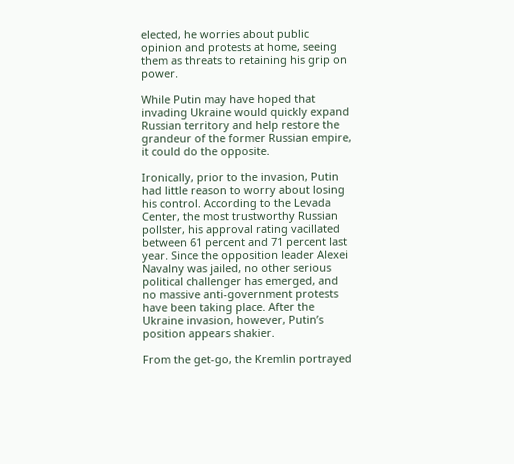elected, he worries about public opinion and protests at home, seeing them as threats to retaining his grip on power.

While Putin may have hoped that invading Ukraine would quickly expand Russian territory and help restore the grandeur of the former Russian empire, it could do the opposite.

Ironically, prior to the invasion, Putin had little reason to worry about losing his control. According to the Levada Center, the most trustworthy Russian pollster, his approval rating vacillated between 61 percent and 71 percent last year. Since the opposition leader Alexei Navalny was jailed, no other serious political challenger has emerged, and no massive anti-government protests have been taking place. After the Ukraine invasion, however, Putin’s position appears shakier.

From the get-go, the Kremlin portrayed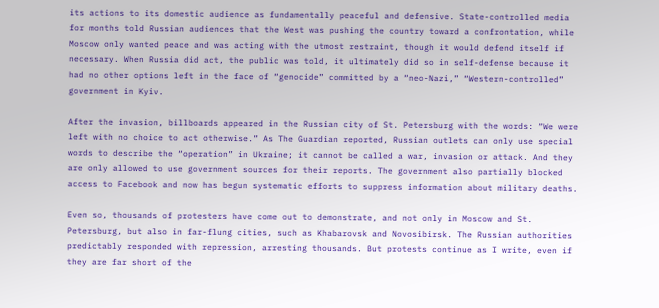its actions to its domestic audience as fundamentally peaceful and defensive. State-controlled media for months told Russian audiences that the West was pushing the country toward a confrontation, while Moscow only wanted peace and was acting with the utmost restraint, though it would defend itself if necessary. When Russia did act, the public was told, it ultimately did so in self-defense because it had no other options left in the face of “genocide” committed by a “neo-Nazi,” “Western-controlled” government in Kyiv.

After the invasion, billboards appeared in the Russian city of St. Petersburg with the words: “We were left with no choice to act otherwise.” As The Guardian reported, Russian outlets can only use special words to describe the “operation” in Ukraine; it cannot be called a war, invasion or attack. And they are only allowed to use government sources for their reports. The government also partially blocked access to Facebook and now has begun systematic efforts to suppress information about military deaths.

Even so, thousands of protesters have come out to demonstrate, and not only in Moscow and St. Petersburg, but also in far-flung cities, such as Khabarovsk and Novosibirsk. The Russian authorities predictably responded with repression, arresting thousands. But protests continue as I write, even if they are far short of the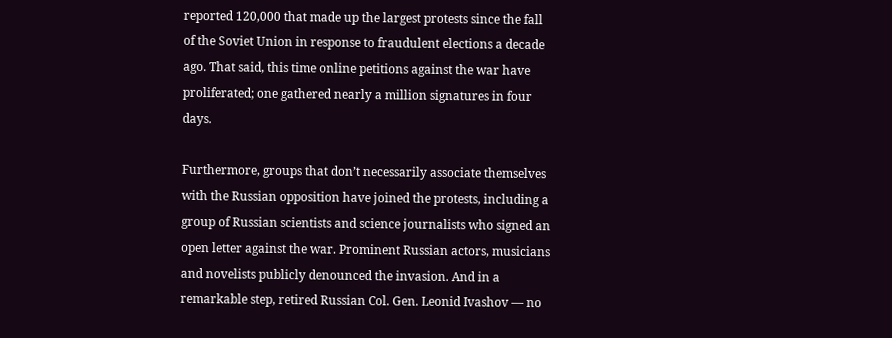reported 120,000 that made up the largest protests since the fall of the Soviet Union in response to fraudulent elections a decade ago. That said, this time online petitions against the war have proliferated; one gathered nearly a million signatures in four days.

Furthermore, groups that don’t necessarily associate themselves with the Russian opposition have joined the protests, including a group of Russian scientists and science journalists who signed an open letter against the war. Prominent Russian actors, musicians and novelists publicly denounced the invasion. And in a remarkable step, retired Russian Col. Gen. Leonid Ivashov — no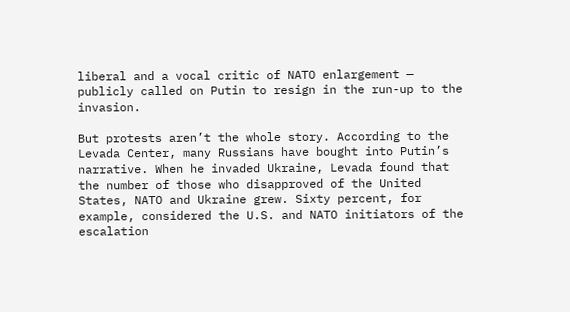liberal and a vocal critic of NATO enlargement — publicly called on Putin to resign in the run-up to the invasion.

But protests aren’t the whole story. According to the Levada Center, many Russians have bought into Putin’s narrative. When he invaded Ukraine, Levada found that the number of those who disapproved of the United States, NATO and Ukraine grew. Sixty percent, for example, considered the U.S. and NATO initiators of the escalation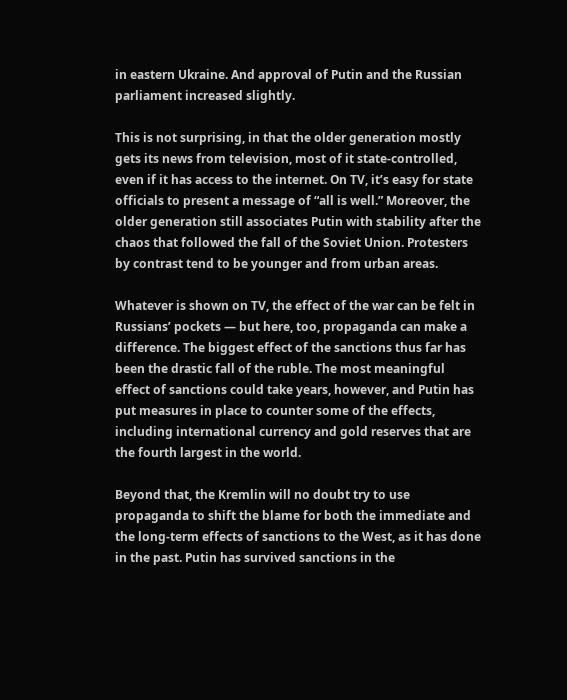in eastern Ukraine. And approval of Putin and the Russian parliament increased slightly.

This is not surprising, in that the older generation mostly gets its news from television, most of it state-controlled, even if it has access to the internet. On TV, it’s easy for state officials to present a message of “all is well.” Moreover, the older generation still associates Putin with stability after the chaos that followed the fall of the Soviet Union. Protesters by contrast tend to be younger and from urban areas.

Whatever is shown on TV, the effect of the war can be felt in Russians’ pockets — but here, too, propaganda can make a difference. The biggest effect of the sanctions thus far has been the drastic fall of the ruble. The most meaningful effect of sanctions could take years, however, and Putin has put measures in place to counter some of the effects, including international currency and gold reserves that are the fourth largest in the world.

Beyond that, the Kremlin will no doubt try to use propaganda to shift the blame for both the immediate and the long-term effects of sanctions to the West, as it has done in the past. Putin has survived sanctions in the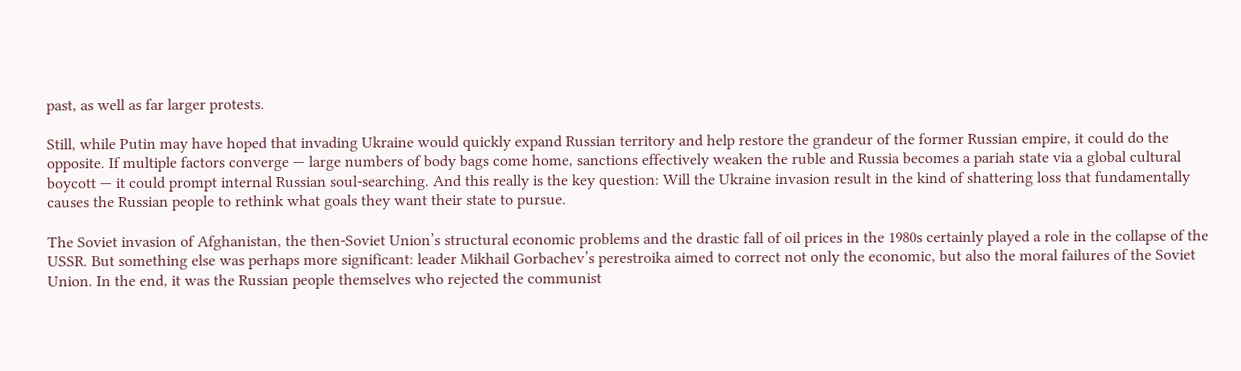past, as well as far larger protests.

Still, while Putin may have hoped that invading Ukraine would quickly expand Russian territory and help restore the grandeur of the former Russian empire, it could do the opposite. If multiple factors converge — large numbers of body bags come home, sanctions effectively weaken the ruble and Russia becomes a pariah state via a global cultural boycott — it could prompt internal Russian soul-searching. And this really is the key question: Will the Ukraine invasion result in the kind of shattering loss that fundamentally causes the Russian people to rethink what goals they want their state to pursue.

The Soviet invasion of Afghanistan, the then-Soviet Union’s structural economic problems and the drastic fall of oil prices in the 1980s certainly played a role in the collapse of the USSR. But something else was perhaps more significant: leader Mikhail Gorbachev’s perestroika aimed to correct not only the economic, but also the moral failures of the Soviet Union. In the end, it was the Russian people themselves who rejected the communist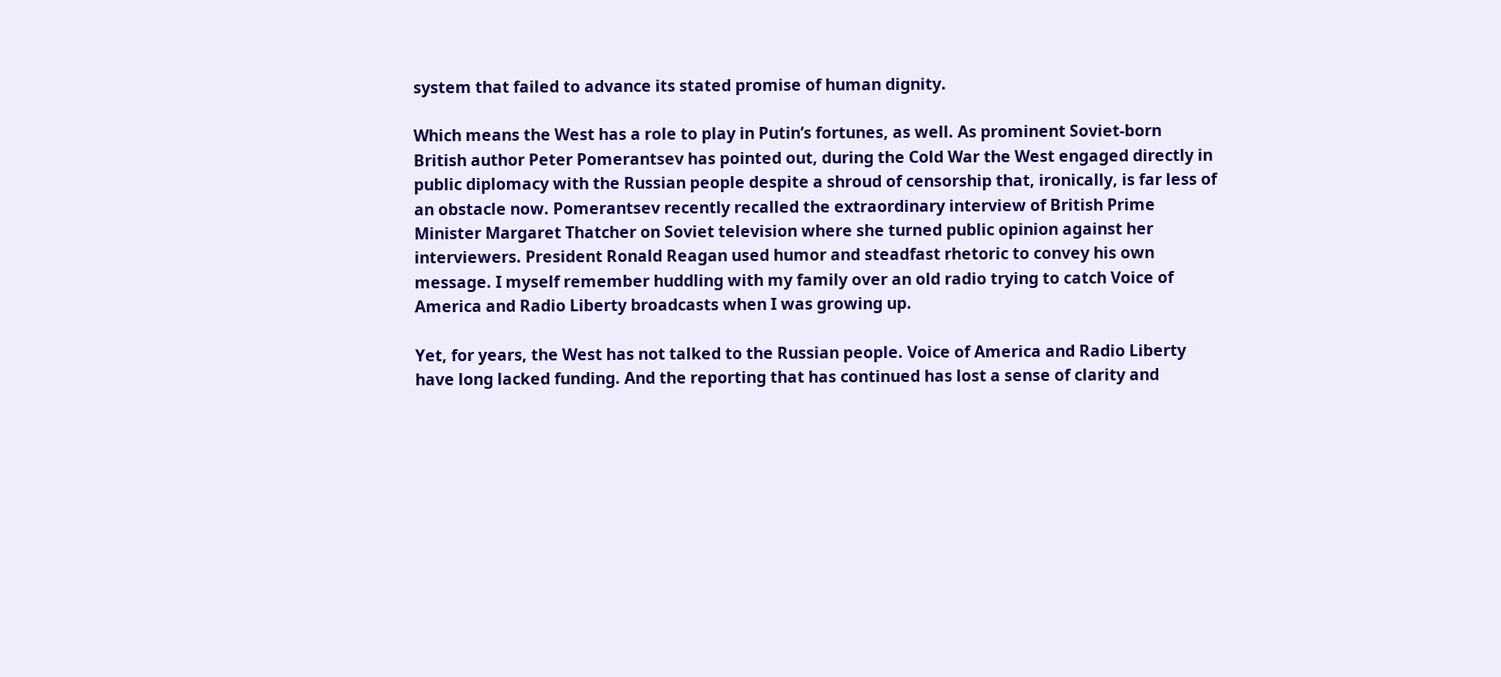system that failed to advance its stated promise of human dignity.

Which means the West has a role to play in Putin’s fortunes, as well. As prominent Soviet-born British author Peter Pomerantsev has pointed out, during the Cold War the West engaged directly in public diplomacy with the Russian people despite a shroud of censorship that, ironically, is far less of an obstacle now. Pomerantsev recently recalled the extraordinary interview of British Prime Minister Margaret Thatcher on Soviet television where she turned public opinion against her interviewers. President Ronald Reagan used humor and steadfast rhetoric to convey his own message. I myself remember huddling with my family over an old radio trying to catch Voice of America and Radio Liberty broadcasts when I was growing up.

Yet, for years, the West has not talked to the Russian people. Voice of America and Radio Liberty have long lacked funding. And the reporting that has continued has lost a sense of clarity and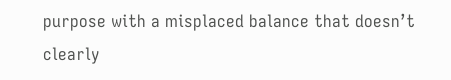purpose with a misplaced balance that doesn’t clearly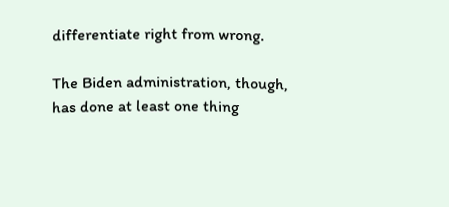differentiate right from wrong.

The Biden administration, though, has done at least one thing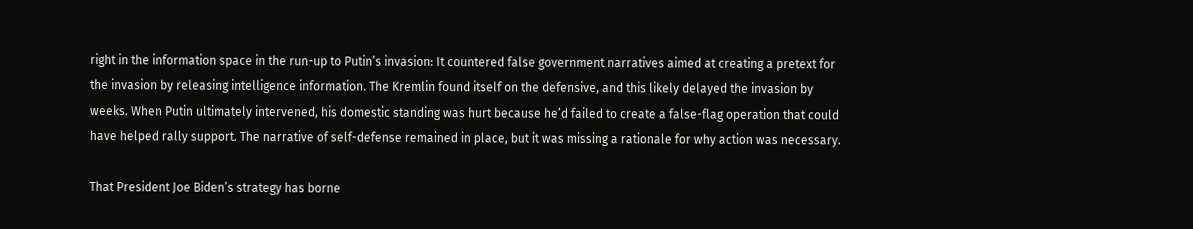right in the information space in the run-up to Putin’s invasion: It countered false government narratives aimed at creating a pretext for the invasion by releasing intelligence information. The Kremlin found itself on the defensive, and this likely delayed the invasion by weeks. When Putin ultimately intervened, his domestic standing was hurt because he’d failed to create a false-flag operation that could have helped rally support. The narrative of self-defense remained in place, but it was missing a rationale for why action was necessary.

That President Joe Biden’s strategy has borne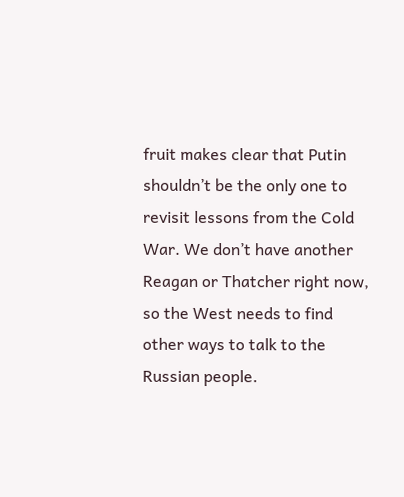fruit makes clear that Putin shouldn’t be the only one to revisit lessons from the Cold War. We don’t have another Reagan or Thatcher right now, so the West needs to find other ways to talk to the Russian people.